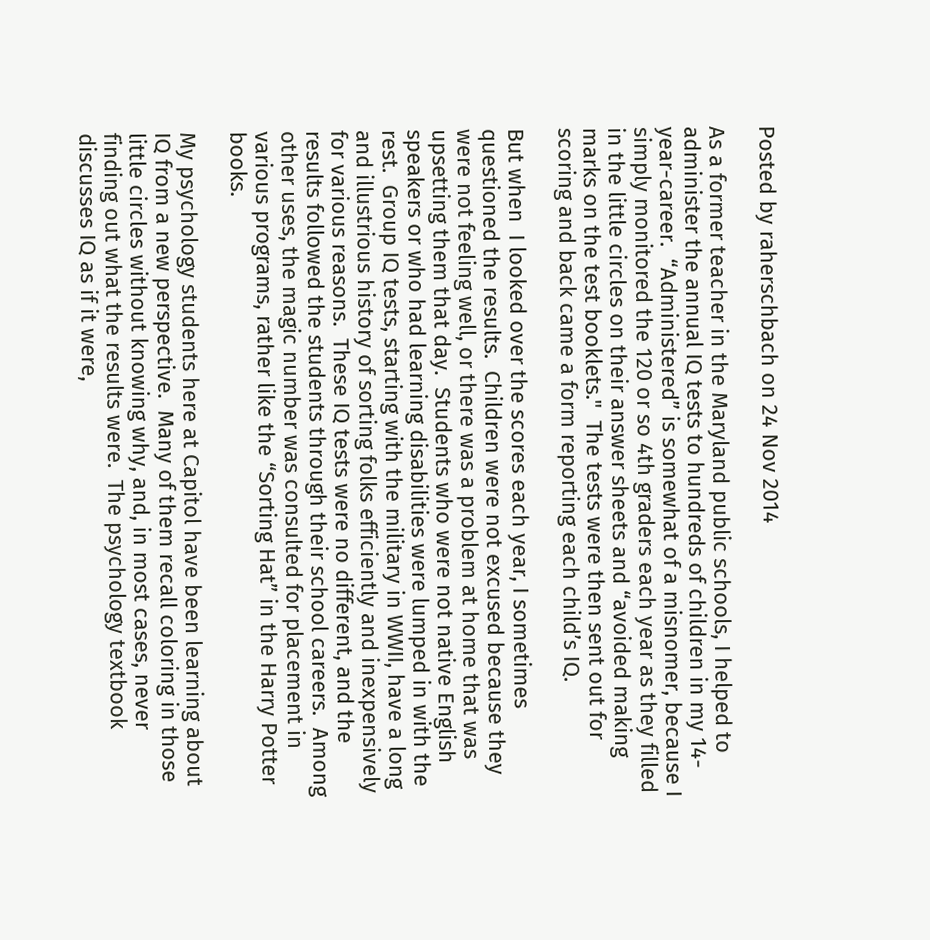Posted by raherschbach on 24 Nov 2014

As a former teacher in the Maryland public schools, I helped to administer the annual IQ tests to hundreds of children in my 14-year-career.  “Administered” is somewhat of a misnomer, because I simply monitored the 120 or so 4th graders each year as they filled in the little circles on their answer sheets and “avoided making marks on the test booklets."  The tests were then sent out for scoring and back came a form reporting each child’s IQ.

But when  I looked over the scores each year, I sometimes questioned the results.  Children were not excused because they were not feeling well, or there was a problem at home that was upsetting them that day.  Students who were not native English speakers or who had learning disabilities were lumped in with the rest.  Group IQ tests, starting with the military in WWII, have a long and illustrious history of sorting folks efficiently and inexpensively for various reasons.  These IQ tests were no different, and the results followed the students through their school careers.  Among other uses, the magic number was consulted for placement in various programs, rather like the “Sorting Hat” in the Harry Potter books.

My psychology students here at Capitol have been learning about IQ from a new perspective.  Many of them recall coloring in those little circles without knowing why, and, in most cases, never finding out what the results were.  The psychology textbook discusses IQ as if it were,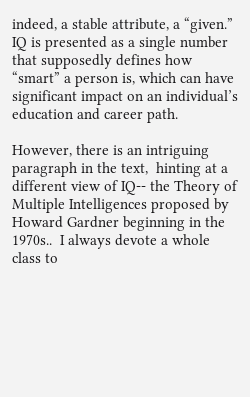indeed, a stable attribute, a “given.”  IQ is presented as a single number that supposedly defines how “smart” a person is, which can have significant impact on an individual’s education and career path.

However, there is an intriguing paragraph in the text,  hinting at a different view of IQ-- the Theory of Multiple Intelligences proposed by Howard Gardner beginning in the 1970s..  I always devote a whole class to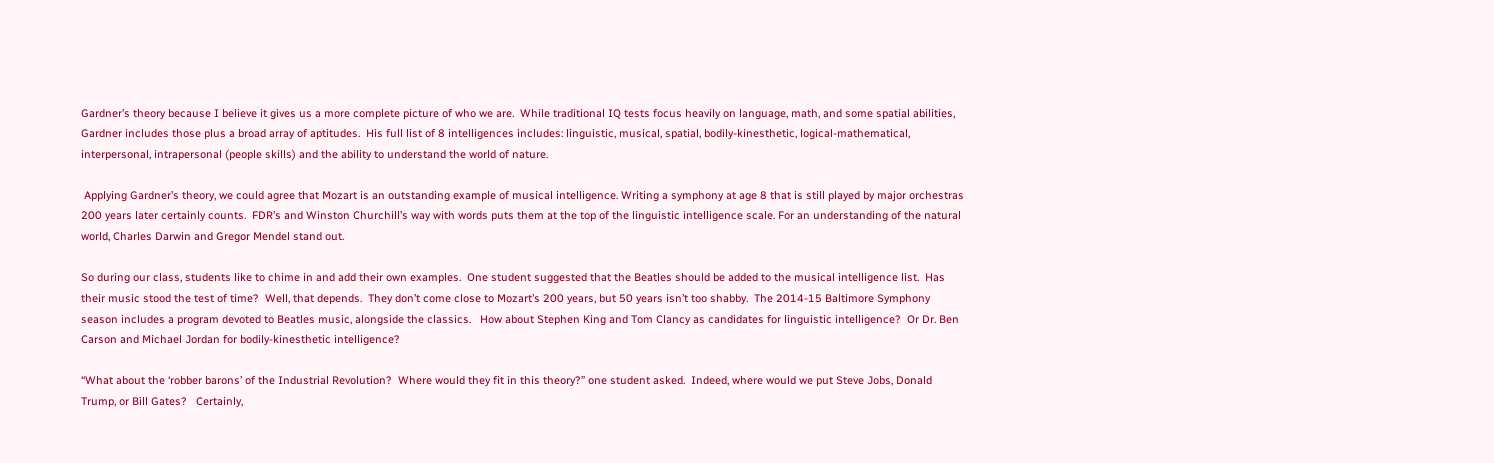Gardner’s theory because I believe it gives us a more complete picture of who we are.  While traditional IQ tests focus heavily on language, math, and some spatial abilities, Gardner includes those plus a broad array of aptitudes.  His full list of 8 intelligences includes: linguistic, musical, spatial, bodily-kinesthetic, logical-mathematical, interpersonal, intrapersonal (people skills) and the ability to understand the world of nature.

 Applying Gardner’s theory, we could agree that Mozart is an outstanding example of musical intelligence. Writing a symphony at age 8 that is still played by major orchestras 200 years later certainly counts.  FDR’s and Winston Churchill’s way with words puts them at the top of the linguistic intelligence scale. For an understanding of the natural world, Charles Darwin and Gregor Mendel stand out.

So during our class, students like to chime in and add their own examples.  One student suggested that the Beatles should be added to the musical intelligence list.  Has their music stood the test of time?  Well, that depends.  They don’t come close to Mozart’s 200 years, but 50 years isn’t too shabby.  The 2014-15 Baltimore Symphony season includes a program devoted to Beatles music, alongside the classics.   How about Stephen King and Tom Clancy as candidates for linguistic intelligence?  Or Dr. Ben Carson and Michael Jordan for bodily-kinesthetic intelligence?

“What about the ‘robber barons’ of the Industrial Revolution?  Where would they fit in this theory?” one student asked.  Indeed, where would we put Steve Jobs, Donald Trump, or Bill Gates?   Certainly,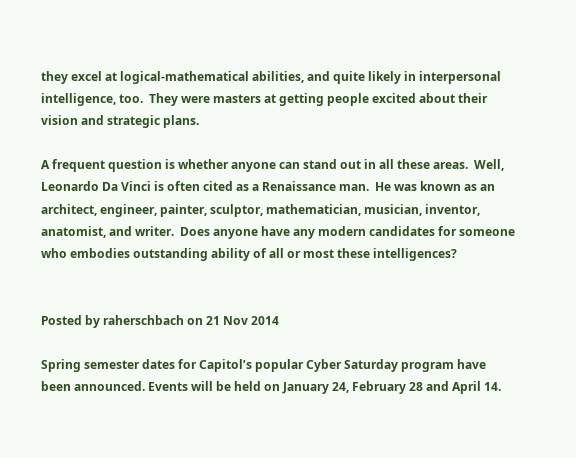they excel at logical-mathematical abilities, and quite likely in interpersonal intelligence, too.  They were masters at getting people excited about their vision and strategic plans.

A frequent question is whether anyone can stand out in all these areas.  Well,  Leonardo Da Vinci is often cited as a Renaissance man.  He was known as an architect, engineer, painter, sculptor, mathematician, musician, inventor, anatomist, and writer.  Does anyone have any modern candidates for someone who embodies outstanding ability of all or most these intelligences?


Posted by raherschbach on 21 Nov 2014

Spring semester dates for Capitol’s popular Cyber Saturday program have been announced. Events will be held on January 24, February 28 and April 14.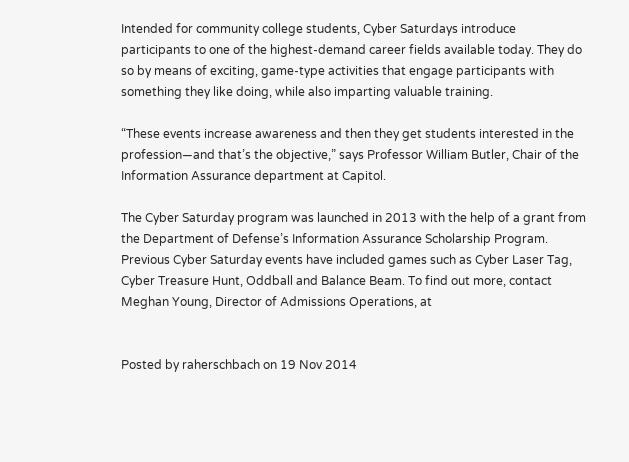Intended for community college students, Cyber Saturdays introduce participants to one of the highest-demand career fields available today. They do so by means of exciting, game-type activities that engage participants with something they like doing, while also imparting valuable training.

“These events increase awareness and then they get students interested in the profession—and that’s the objective,” says Professor William Butler, Chair of the Information Assurance department at Capitol.

The Cyber Saturday program was launched in 2013 with the help of a grant from the Department of Defense’s Information Assurance Scholarship Program. Previous Cyber Saturday events have included games such as Cyber Laser Tag, Cyber Treasure Hunt, Oddball and Balance Beam. To find out more, contact Meghan Young, Director of Admissions Operations, at


Posted by raherschbach on 19 Nov 2014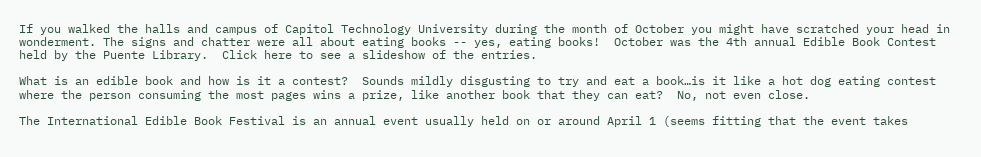If you walked the halls and campus of Capitol Technology University during the month of October you might have scratched your head in wonderment. The signs and chatter were all about eating books -- yes, eating books!  October was the 4th annual Edible Book Contest held by the Puente Library.  Click here to see a slideshow of the entries.

What is an edible book and how is it a contest?  Sounds mildly disgusting to try and eat a book…is it like a hot dog eating contest where the person consuming the most pages wins a prize, like another book that they can eat?  No, not even close.

The International Edible Book Festival is an annual event usually held on or around April 1 (seems fitting that the event takes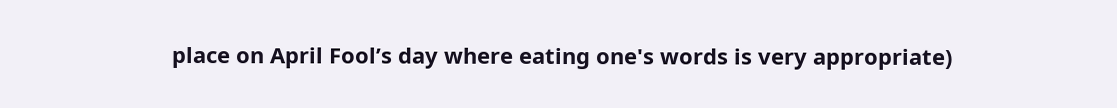place on April Fool’s day where eating one's words is very appropriate)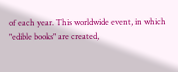of each year. This worldwide event, in which "edible books" are created,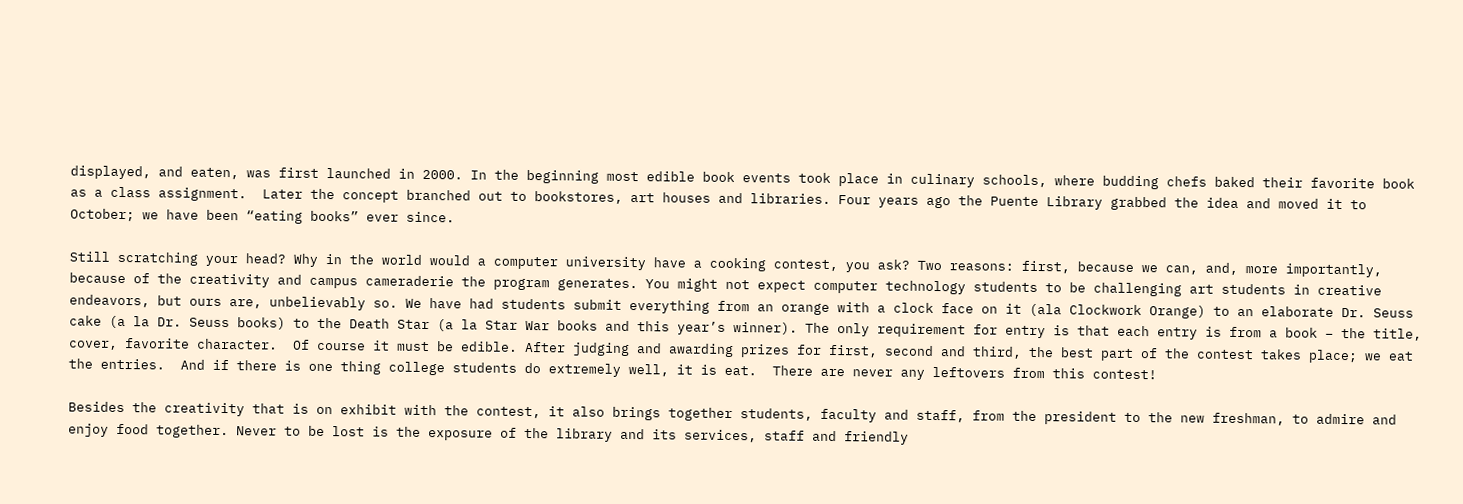displayed, and eaten, was first launched in 2000. In the beginning most edible book events took place in culinary schools, where budding chefs baked their favorite book as a class assignment.  Later the concept branched out to bookstores, art houses and libraries. Four years ago the Puente Library grabbed the idea and moved it to October; we have been “eating books” ever since.

Still scratching your head? Why in the world would a computer university have a cooking contest, you ask? Two reasons: first, because we can, and, more importantly, because of the creativity and campus cameraderie the program generates. You might not expect computer technology students to be challenging art students in creative endeavors, but ours are, unbelievably so. We have had students submit everything from an orange with a clock face on it (ala Clockwork Orange) to an elaborate Dr. Seuss cake (a la Dr. Seuss books) to the Death Star (a la Star War books and this year’s winner). The only requirement for entry is that each entry is from a book – the title, cover, favorite character.  Of course it must be edible. After judging and awarding prizes for first, second and third, the best part of the contest takes place; we eat the entries.  And if there is one thing college students do extremely well, it is eat.  There are never any leftovers from this contest!

Besides the creativity that is on exhibit with the contest, it also brings together students, faculty and staff, from the president to the new freshman, to admire and enjoy food together. Never to be lost is the exposure of the library and its services, staff and friendly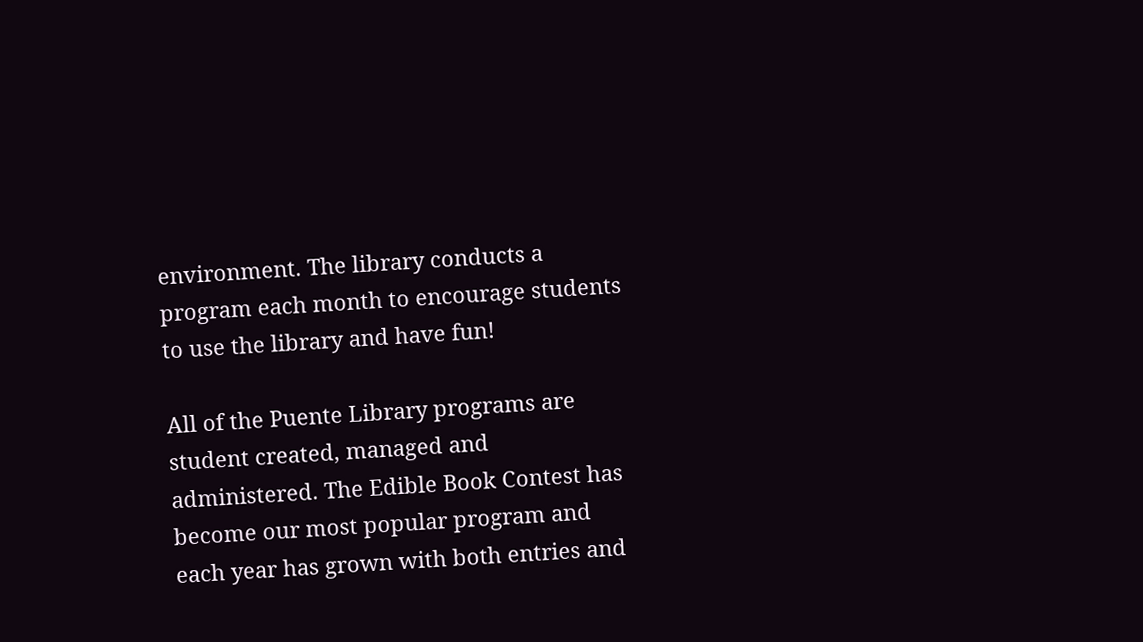environment. The library conducts a program each month to encourage students to use the library and have fun!

All of the Puente Library programs are student created, managed and administered. The Edible Book Contest has become our most popular program and each year has grown with both entries and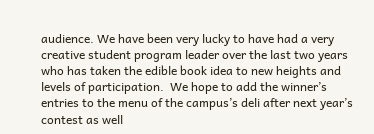audience. We have been very lucky to have had a very creative student program leader over the last two years who has taken the edible book idea to new heights and levels of participation.  We hope to add the winner’s entries to the menu of the campus’s deli after next year’s contest as well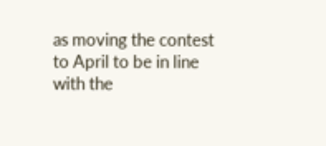as moving the contest to April to be in line with the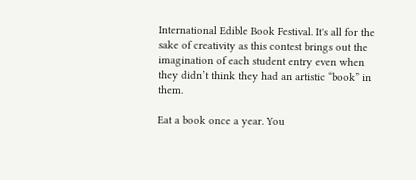International Edible Book Festival. It's all for the sake of creativity as this contest brings out the imagination of each student entry even when they didn’t think they had an artistic “book” in them.

Eat a book once a year. You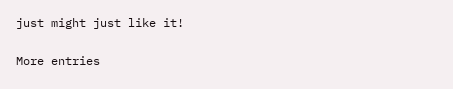just might just like it!

More entries